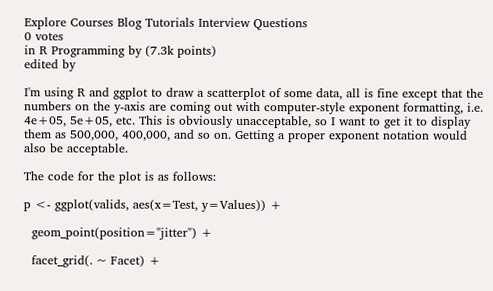Explore Courses Blog Tutorials Interview Questions
0 votes
in R Programming by (7.3k points)
edited by

I'm using R and ggplot to draw a scatterplot of some data, all is fine except that the numbers on the y-axis are coming out with computer-style exponent formatting, i.e. 4e+05, 5e+05, etc. This is obviously unacceptable, so I want to get it to display them as 500,000, 400,000, and so on. Getting a proper exponent notation would also be acceptable.

The code for the plot is as follows:

p <- ggplot(valids, aes(x=Test, y=Values)) +

  geom_point(position="jitter") +

  facet_grid(. ~ Facet) +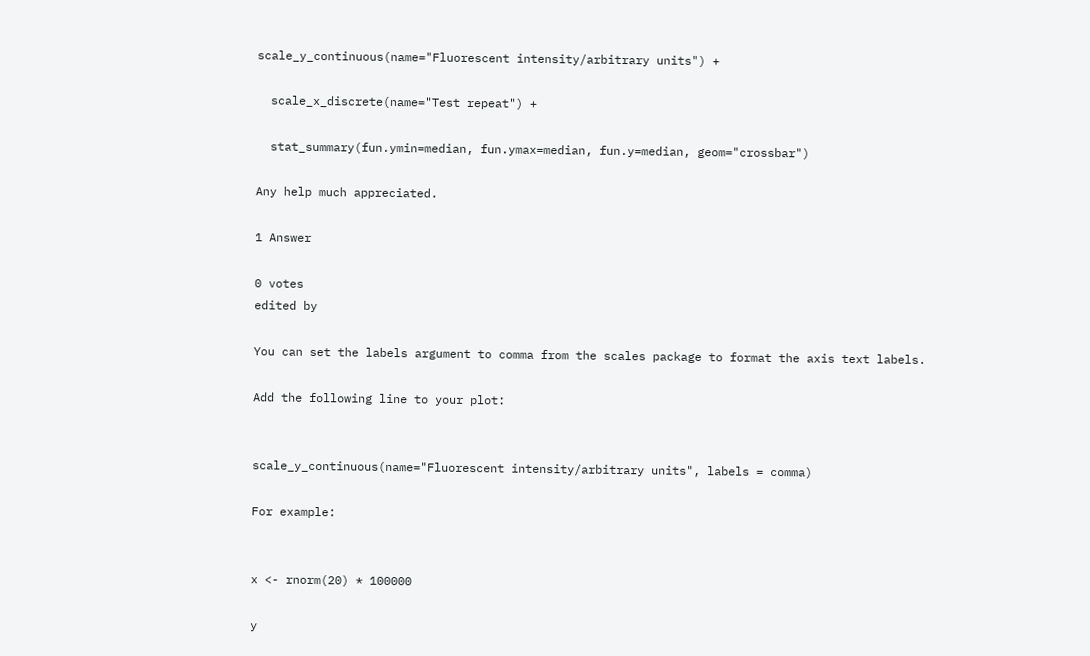scale_y_continuous(name="Fluorescent intensity/arbitrary units") +

  scale_x_discrete(name="Test repeat") +

  stat_summary(fun.ymin=median, fun.ymax=median, fun.y=median, geom="crossbar")

Any help much appreciated.

1 Answer

0 votes
edited by

You can set the labels argument to comma from the scales package to format the axis text labels.

Add the following line to your plot:


scale_y_continuous(name="Fluorescent intensity/arbitrary units", labels = comma)

For example:


x <- rnorm(20) * 100000

y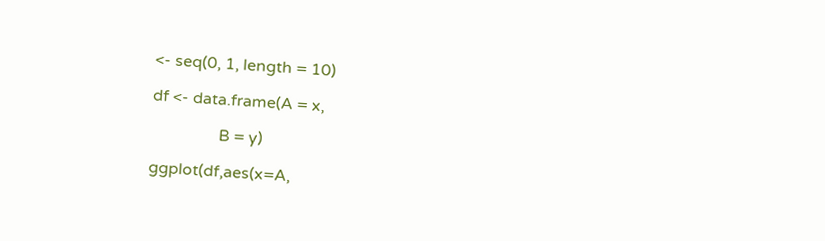<- seq(0, 1, length = 10)

df <- data.frame(A = x,

                 B = y)

ggplot(df,aes(x=A,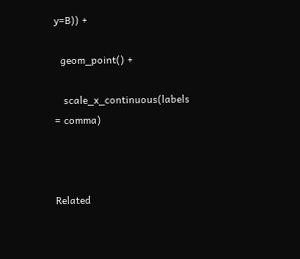y=B)) +

  geom_point() +

   scale_x_continuous(labels = comma)



Related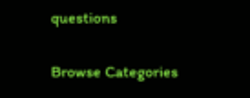questions

Browse Categories